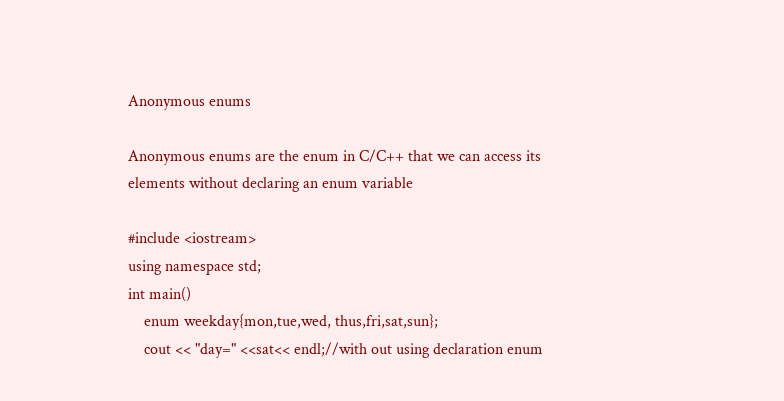Anonymous enums

Anonymous enums are the enum in C/C++ that we can access its elements without declaring an enum variable

#include <iostream>
using namespace std;
int main()
    enum weekday{mon,tue,wed, thus,fri,sat,sun};
    cout << "day=" <<sat<< endl;//with out using declaration enum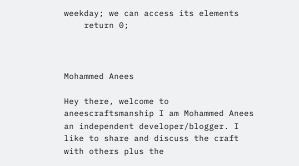weekday; we can access its elements
    return 0;



Mohammed Anees

Hey there, welcome to aneescraftsmanship I am Mohammed Anees an independent developer/blogger. I like to share and discuss the craft with others plus the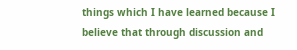things which I have learned because I believe that through discussion and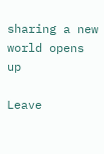sharing a new world opens up

Leave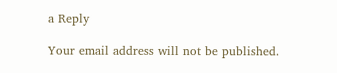a Reply

Your email address will not be published.